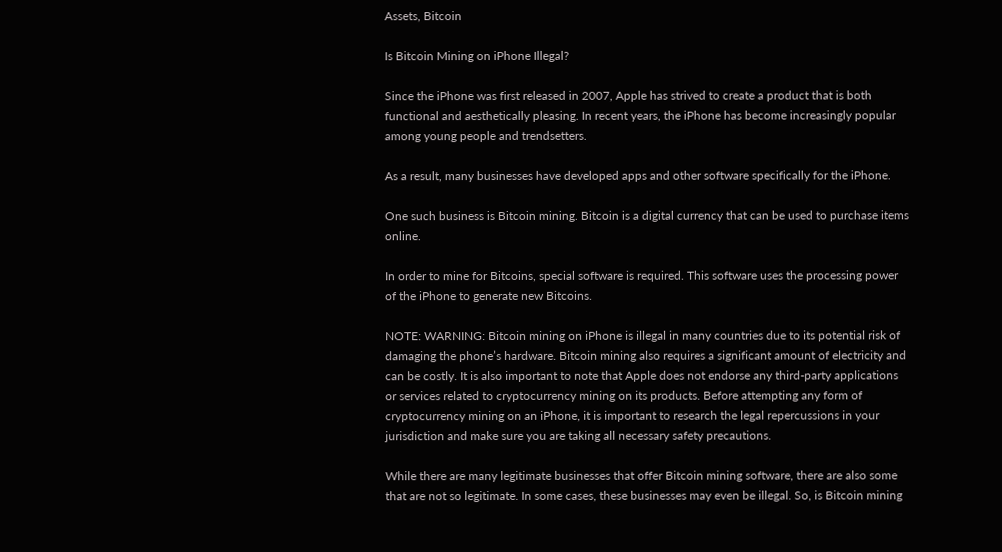Assets, Bitcoin

Is Bitcoin Mining on iPhone Illegal?

Since the iPhone was first released in 2007, Apple has strived to create a product that is both functional and aesthetically pleasing. In recent years, the iPhone has become increasingly popular among young people and trendsetters.

As a result, many businesses have developed apps and other software specifically for the iPhone.

One such business is Bitcoin mining. Bitcoin is a digital currency that can be used to purchase items online.

In order to mine for Bitcoins, special software is required. This software uses the processing power of the iPhone to generate new Bitcoins.

NOTE: WARNING: Bitcoin mining on iPhone is illegal in many countries due to its potential risk of damaging the phone’s hardware. Bitcoin mining also requires a significant amount of electricity and can be costly. It is also important to note that Apple does not endorse any third-party applications or services related to cryptocurrency mining on its products. Before attempting any form of cryptocurrency mining on an iPhone, it is important to research the legal repercussions in your jurisdiction and make sure you are taking all necessary safety precautions.

While there are many legitimate businesses that offer Bitcoin mining software, there are also some that are not so legitimate. In some cases, these businesses may even be illegal. So, is Bitcoin mining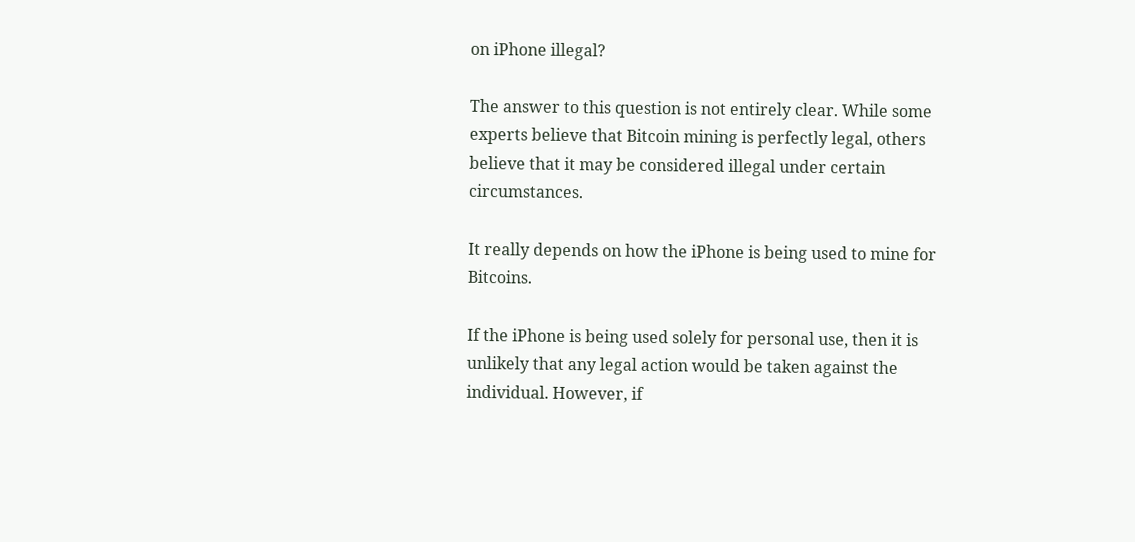on iPhone illegal?

The answer to this question is not entirely clear. While some experts believe that Bitcoin mining is perfectly legal, others believe that it may be considered illegal under certain circumstances.

It really depends on how the iPhone is being used to mine for Bitcoins.

If the iPhone is being used solely for personal use, then it is unlikely that any legal action would be taken against the individual. However, if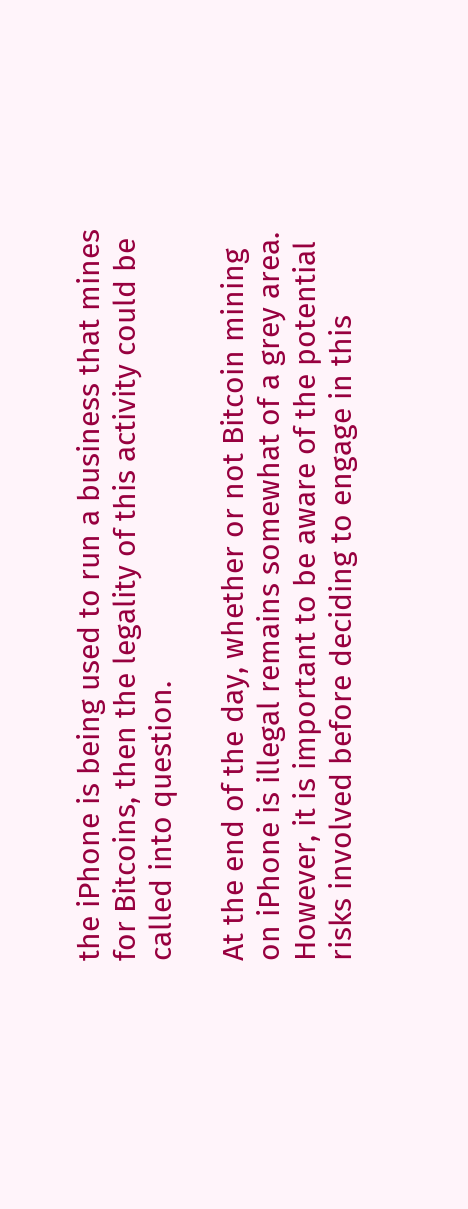the iPhone is being used to run a business that mines for Bitcoins, then the legality of this activity could be called into question.

At the end of the day, whether or not Bitcoin mining on iPhone is illegal remains somewhat of a grey area. However, it is important to be aware of the potential risks involved before deciding to engage in this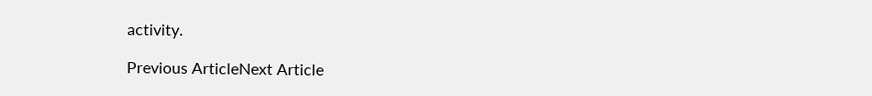activity.

Previous ArticleNext Article